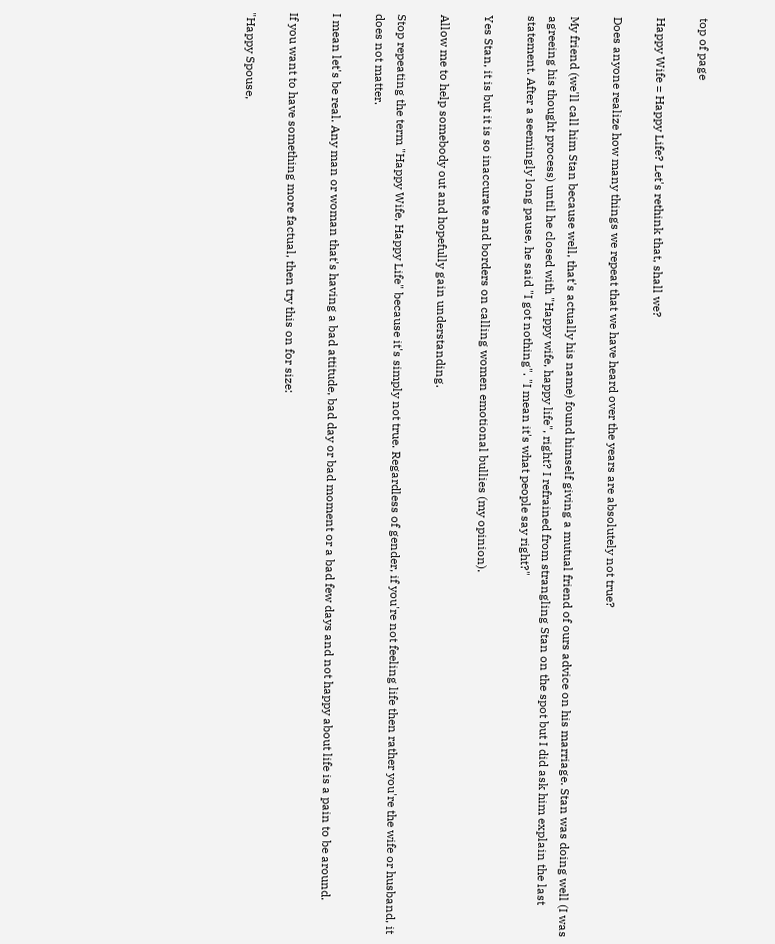top of page

Happy Wife = Happy Life? Let's rethink that, shall we?

Does anyone realize how many things we repeat that we have heard over the years are absolutely not true?

My friend (we'll call him Stan because well, that's actually his name) found himself giving a mutual friend of ours advice on his marriage. Stan was doing well (I was agreeing his thought process) until he closed with "Happy wife, happy life", right? I refrained from strangling Stan on the spot but I did ask him explain the last statement. After a seemingly long pause, he said "I got nothing". "I mean it's what people say right?"

Yes Stan, it is but it is so inaccurate and borders on calling women emotional bullies (my opinion).

Allow me to help somebody out and hopefully gain understanding.

Stop repeating the term "Happy Wife, Happy Life" because it's simply not true. Regardless of gender, if you're not feeling life then rather you're the wife or husband, it does not matter.

I mean let's be real. Any man or woman that's having a bad attitude, bad day or bad moment or a bad few days and not happy about life is a pain to be around.

If you want to have something more factual, then try this on for size:

"Happy Spouse,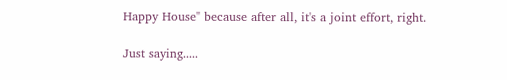Happy House" because after all, it's a joint effort, right.

Just saying.....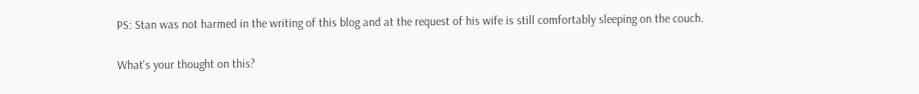PS: Stan was not harmed in the writing of this blog and at the request of his wife is still comfortably sleeping on the couch.

What's your thought on this?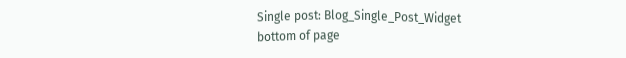Single post: Blog_Single_Post_Widget
bottom of page